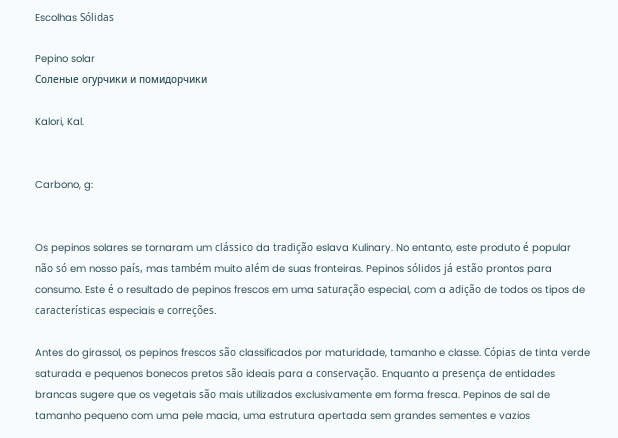Escolhas Sólidas

Pepino solar
Соленые огурчики и помидорчики

Kalori, Kal.


Carbono, g:


Os pepinos solares se tornaram um clássico da tradição eslava Kulinary. No entanto, este produto é popular não só em nosso país, mas também muito além de suas fronteiras. Pepinos sólidos já estão prontos para consumo. Este é o resultado de pepinos frescos em uma saturação especial, com a adição de todos os tipos de características especiais e correções.

Antes do girassol, os pepinos frescos são classificados por maturidade, tamanho e classe. Cópias de tinta verde saturada e pequenos bonecos pretos são ideais para a conservação. Enquanto a presença de entidades brancas sugere que os vegetais são mais utilizados exclusivamente em forma fresca. Pepinos de sal de tamanho pequeno com uma pele macia, uma estrutura apertada sem grandes sementes e vazios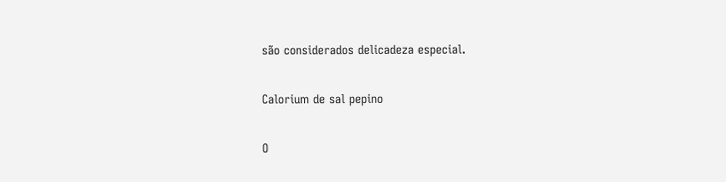são considerados delicadeza especial.

Calorium de sal pepino

O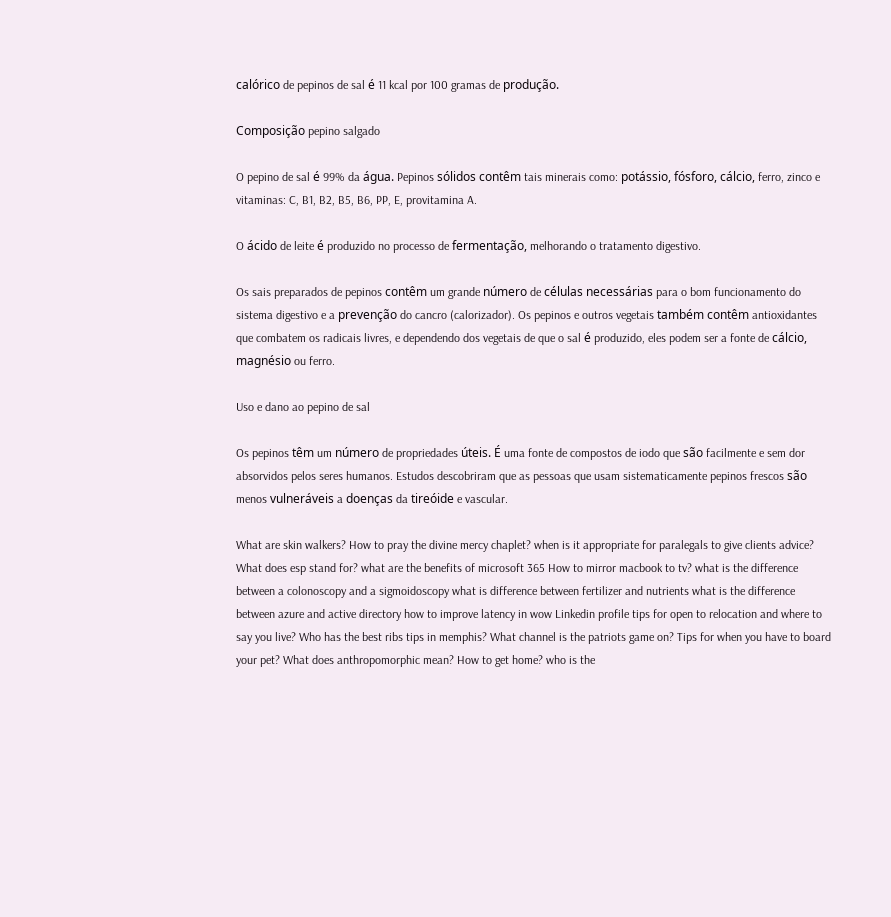calórico de pepinos de sal é 11 kcal por 100 gramas de produção.

Composição pepino salgado

O pepino de sal é 99% da água. Pepinos sólidos contêm tais minerais como: potássio, fósforo, cálcio, ferro, zinco e vitaminas: C, B1, B2, B5, B6, PP, E, provitamina A.

O ácido de leite é produzido no processo de fermentação, melhorando o tratamento digestivo.

Os sais preparados de pepinos contêm um grande número de células necessárias para o bom funcionamento do sistema digestivo e a prevenção do cancro (calorizador). Os pepinos e outros vegetais também contêm antioxidantes que combatem os radicais livres, e dependendo dos vegetais de que o sal é produzido, eles podem ser a fonte de cálcio, magnésio ou ferro.

Uso e dano ao pepino de sal

Os pepinos têm um número de propriedades úteis. É uma fonte de compostos de iodo que são facilmente e sem dor absorvidos pelos seres humanos. Estudos descobriram que as pessoas que usam sistematicamente pepinos frescos são menos vulneráveis a doenças da tireóide e vascular.

What are skin walkers? How to pray the divine mercy chaplet? when is it appropriate for paralegals to give clients advice? What does esp stand for? what are the benefits of microsoft 365 How to mirror macbook to tv? what is the difference between a colonoscopy and a sigmoidoscopy what is difference between fertilizer and nutrients what is the difference between azure and active directory how to improve latency in wow Linkedin profile tips for open to relocation and where to say you live? Who has the best ribs tips in memphis? What channel is the patriots game on? Tips for when you have to board your pet? What does anthropomorphic mean? How to get home? who is the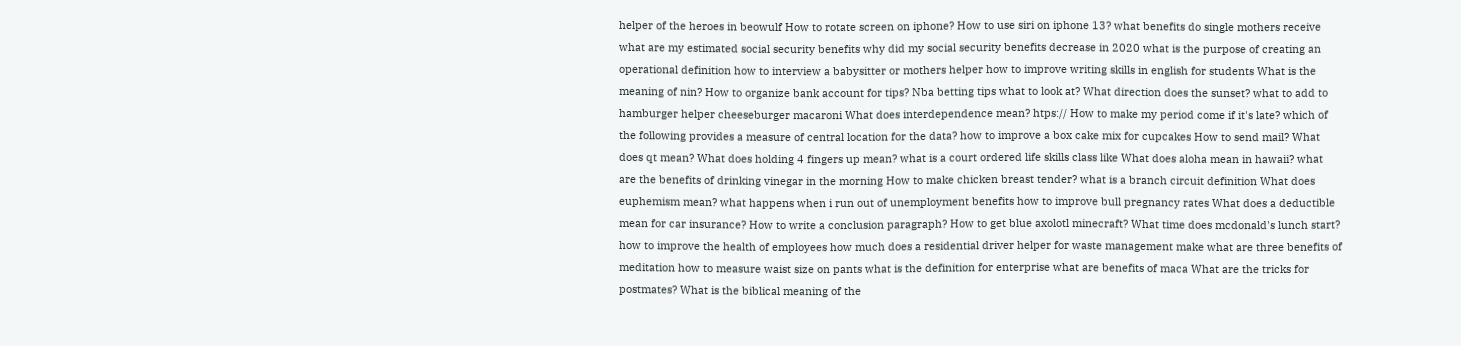helper of the heroes in beowulf How to rotate screen on iphone? How to use siri on iphone 13? what benefits do single mothers receive what are my estimated social security benefits why did my social security benefits decrease in 2020 what is the purpose of creating an operational definition how to interview a babysitter or mothers helper how to improve writing skills in english for students What is the meaning of nin? How to organize bank account for tips? Nba betting tips what to look at? What direction does the sunset? what to add to hamburger helper cheeseburger macaroni What does interdependence mean? htps:// How to make my period come if it's late? which of the following provides a measure of central location for the data? how to improve a box cake mix for cupcakes How to send mail? What does qt mean? What does holding 4 fingers up mean? what is a court ordered life skills class like What does aloha mean in hawaii? what are the benefits of drinking vinegar in the morning How to make chicken breast tender? what is a branch circuit definition What does euphemism mean? what happens when i run out of unemployment benefits how to improve bull pregnancy rates What does a deductible mean for car insurance? How to write a conclusion paragraph? How to get blue axolotl minecraft? What time does mcdonald's lunch start? how to improve the health of employees how much does a residential driver helper for waste management make what are three benefits of meditation how to measure waist size on pants what is the definition for enterprise what are benefits of maca What are the tricks for postmates? What is the biblical meaning of the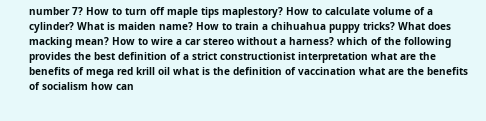number 7? How to turn off maple tips maplestory? How to calculate volume of a cylinder? What is maiden name? How to train a chihuahua puppy tricks? What does macking mean? How to wire a car stereo without a harness? which of the following provides the best definition of a strict constructionist interpretation what are the benefits of mega red krill oil what is the definition of vaccination what are the benefits of socialism how can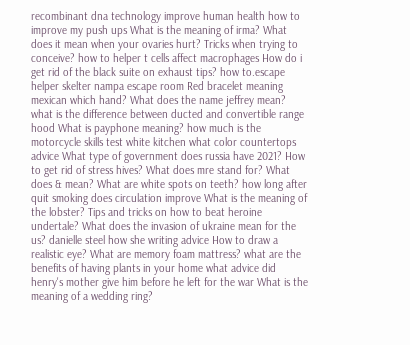recombinant dna technology improve human health how to improve my push ups What is the meaning of irma? What does it mean when your ovaries hurt? Tricks when trying to conceive? how to helper t cells affect macrophages How do i get rid of the black suite on exhaust tips? how to.escape helper skelter nampa escape room Red bracelet meaning mexican which hand? What does the name jeffrey mean? what is the difference between ducted and convertible range hood What is payphone meaning? how much is the motorcycle skills test white kitchen what color countertops advice What type of government does russia have 2021? How to get rid of stress hives? What does mre stand for? What does & mean? What are white spots on teeth? how long after quit smoking does circulation improve What is the meaning of the lobster? Tips and tricks on how to beat heroine undertale? What does the invasion of ukraine mean for the us? danielle steel how she writing advice How to draw a realistic eye? What are memory foam mattress? what are the benefits of having plants in your home what advice did henry's mother give him before he left for the war What is the meaning of a wedding ring?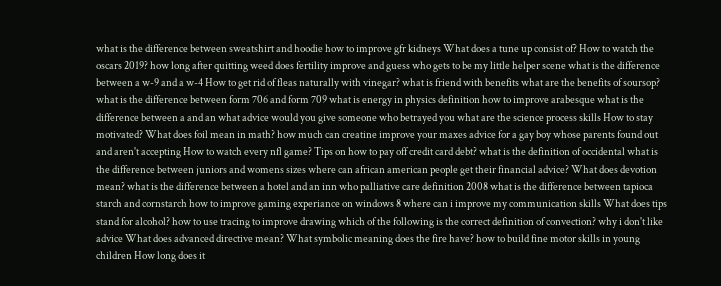what is the difference between sweatshirt and hoodie how to improve gfr kidneys What does a tune up consist of? How to watch the oscars 2019? how long after quitting weed does fertility improve and guess who gets to be my little helper scene what is the difference between a w-9 and a w-4 How to get rid of fleas naturally with vinegar? what is friend with benefits what are the benefits of soursop? what is the difference between form 706 and form 709 what is energy in physics definition how to improve arabesque what is the difference between a and an what advice would you give someone who betrayed you what are the science process skills How to stay motivated? What does foil mean in math? how much can creatine improve your maxes advice for a gay boy whose parents found out and aren't accepting How to watch every nfl game? Tips on how to pay off credit card debt? what is the definition of occidental what is the difference between juniors and womens sizes where can african american people get their financial advice? What does devotion mean? what is the difference between a hotel and an inn who palliative care definition 2008 what is the difference between tapioca starch and cornstarch how to improve gaming experiance on windows 8 where can i improve my communication skills What does tips stand for alcohol? how to use tracing to improve drawing which of the following is the correct definition of convection? why i don't like advice What does advanced directive mean? What symbolic meaning does the fire have? how to build fine motor skills in young children How long does it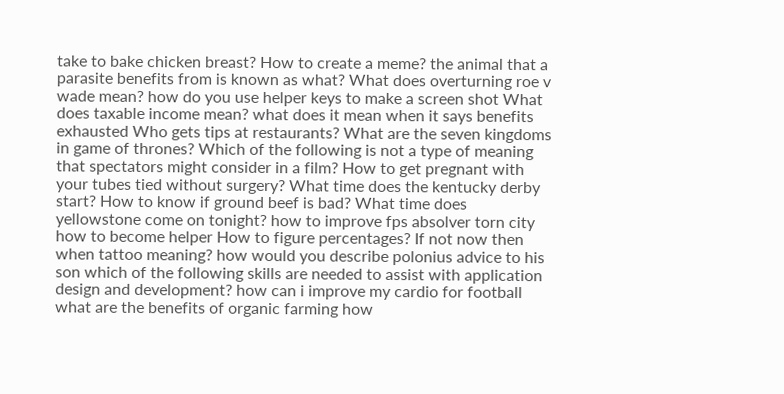take to bake chicken breast? How to create a meme? the animal that a parasite benefits from is known as what? What does overturning roe v wade mean? how do you use helper keys to make a screen shot What does taxable income mean? what does it mean when it says benefits exhausted Who gets tips at restaurants? What are the seven kingdoms in game of thrones? Which of the following is not a type of meaning that spectators might consider in a film? How to get pregnant with your tubes tied without surgery? What time does the kentucky derby start? How to know if ground beef is bad? What time does yellowstone come on tonight? how to improve fps absolver torn city how to become helper How to figure percentages? If not now then when tattoo meaning? how would you describe polonius advice to his son which of the following skills are needed to assist with application design and development? how can i improve my cardio for football what are the benefits of organic farming how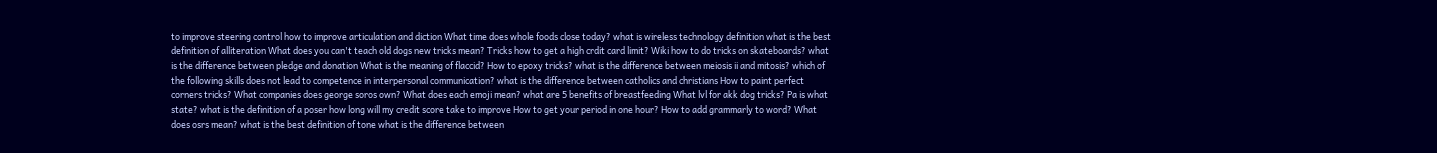to improve steering control how to improve articulation and diction What time does whole foods close today? what is wireless technology definition what is the best definition of alliteration What does you can't teach old dogs new tricks mean? Tricks how to get a high crdit card limit? Wiki how to do tricks on skateboards? what is the difference between pledge and donation What is the meaning of flaccid? How to epoxy tricks? what is the difference between meiosis ii and mitosis? which of the following skills does not lead to competence in interpersonal communication? what is the difference between catholics and christians How to paint perfect corners tricks? What companies does george soros own? What does each emoji mean? what are 5 benefits of breastfeeding What lvl for akk dog tricks? Pa is what state? what is the definition of a poser how long will my credit score take to improve How to get your period in one hour? How to add grammarly to word? What does osrs mean? what is the best definition of tone what is the difference between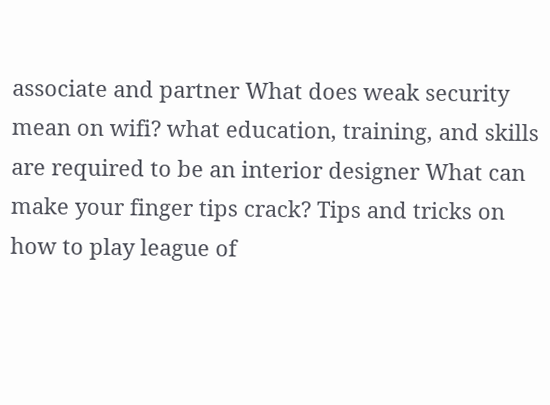associate and partner What does weak security mean on wifi? what education, training, and skills are required to be an interior designer What can make your finger tips crack? Tips and tricks on how to play league of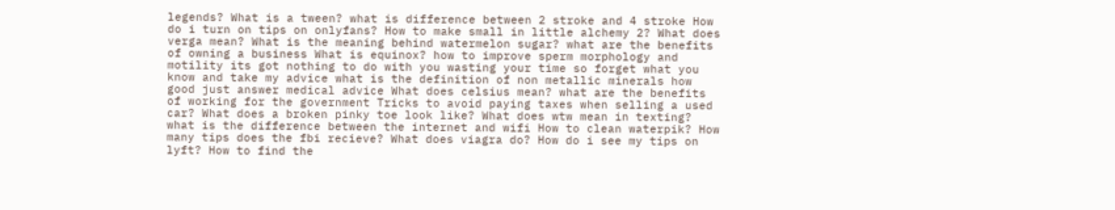legends? What is a tween? what is difference between 2 stroke and 4 stroke How do i turn on tips on onlyfans? How to make small in little alchemy 2? What does verga mean? What is the meaning behind watermelon sugar? what are the benefits of owning a business What is equinox? how to improve sperm morphology and motility its got nothing to do with you wasting your time so forget what you know and take my advice what is the definition of non metallic minerals how good just answer medical advice What does celsius mean? what are the benefits of working for the government Tricks to avoid paying taxes when selling a used car? What does a broken pinky toe look like? What does wtw mean in texting? what is the difference between the internet and wifi How to clean waterpik? How many tips does the fbi recieve? What does viagra do? How do i see my tips on lyft? How to find the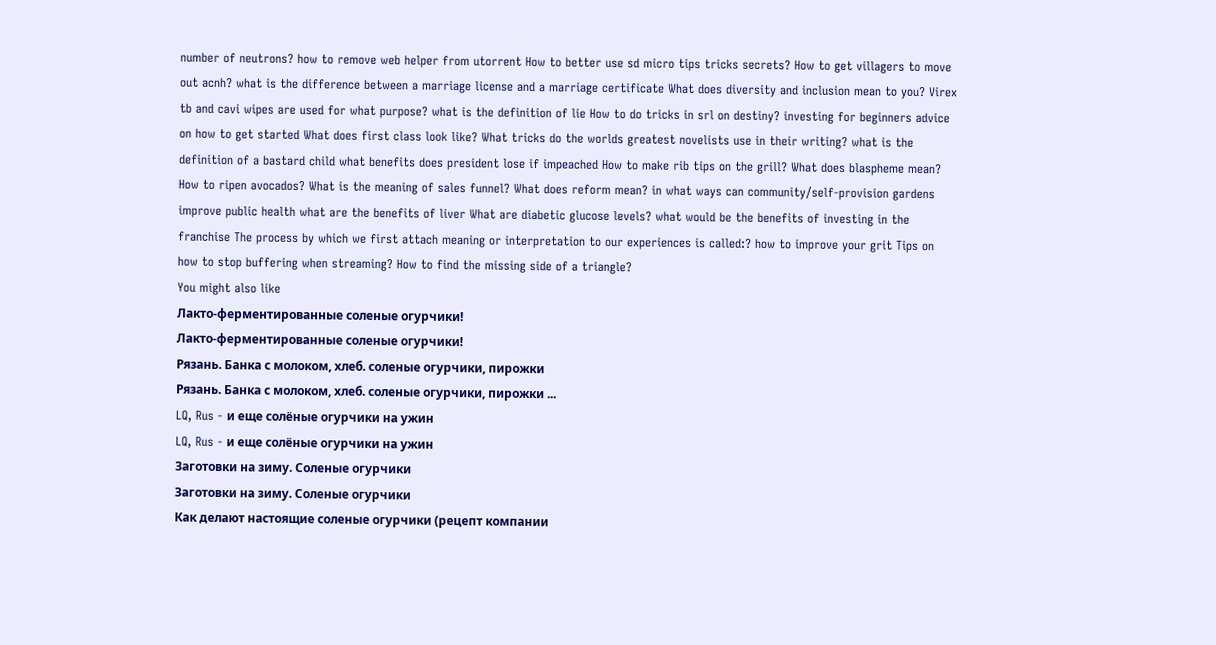number of neutrons? how to remove web helper from utorrent How to better use sd micro tips tricks secrets? How to get villagers to move out acnh? what is the difference between a marriage license and a marriage certificate What does diversity and inclusion mean to you? Virex tb and cavi wipes are used for what purpose? what is the definition of lie How to do tricks in srl on destiny? investing for beginners advice on how to get started What does first class look like? What tricks do the worlds greatest novelists use in their writing? what is the definition of a bastard child what benefits does president lose if impeached How to make rib tips on the grill? What does blaspheme mean? How to ripen avocados? What is the meaning of sales funnel? What does reform mean? in what ways can community/self-provision gardens improve public health what are the benefits of liver What are diabetic glucose levels? what would be the benefits of investing in the franchise The process by which we first attach meaning or interpretation to our experiences is called:? how to improve your grit Tips on how to stop buffering when streaming? How to find the missing side of a triangle?
You might also like
Лакто-ферментированные соленые огурчики!
Лакто-ферментированные соленые огурчики!
Рязань. Банка с молоком, хлеб. соленые огурчики, пирожки
Рязань. Банка с молоком, хлеб. соленые огурчики, пирожки ...
LQ, Rus - и еще солёные огурчики на ужин
LQ, Rus - и еще солёные огурчики на ужин
Заготовки на зиму. Соленые огурчики
Заготовки на зиму. Соленые огурчики
Как делают настоящие соленые огурчики (рецепт компании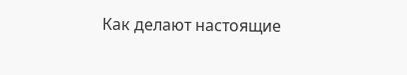Как делают настоящие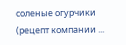соленые огурчики (рецепт компании ...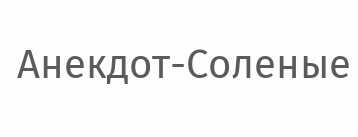Анекдот-Соленые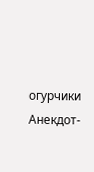огурчики
Анекдот-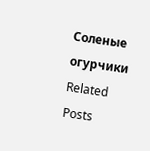Соленые огурчики
Related Posts